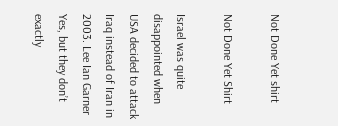Not Done Yet shirt

Not Done Yet Shirt

Israel was quite disappointed when USA decided to attack Iraq instead of Iran in 2003. Lee Ian Garner Yes, but they don’t exactly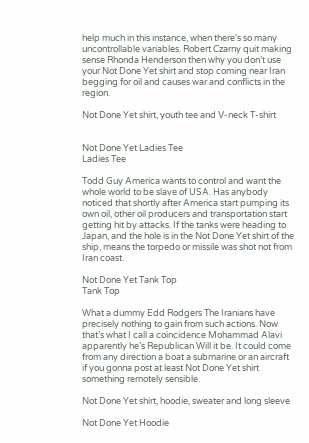help much in this instance, when there’s so many uncontrollable variables. Robert Czarny quit making sense Rhonda Henderson then why you don’t use your Not Done Yet shirt and stop coming near Iran begging for oil and causes war and conflicts in the region.

Not Done Yet shirt, youth tee and V-neck T-shirt


Not Done Yet Ladies Tee
Ladies Tee

Todd Guy America wants to control and want the whole world to be slave of USA. Has anybody noticed that shortly after America start pumping its own oil, other oil producers and transportation start getting hit by attacks. If the tanks were heading to Japan, and the hole is in the Not Done Yet shirt of the ship, means the torpedo or missile was shot not from Iran coast.

Not Done Yet Tank Top
Tank Top

What a dummy Edd Rodgers The Iranians have precisely nothing to gain from such actions. Now that’s what I call a coincidence Mohammad Alavi apparently he’s Republican Will it be. It could come from any direction a boat a submarine or an aircraft if you gonna post at least Not Done Yet shirt something remotely sensible.

Not Done Yet shirt, hoodie, sweater and long sleeve

Not Done Yet Hoodie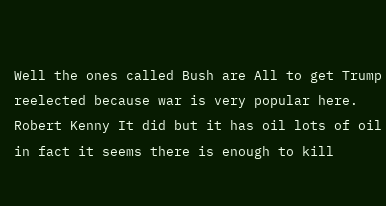Well the ones called Bush are All to get Trump reelected because war is very popular here. Robert Kenny It did but it has oil lots of oil in fact it seems there is enough to kill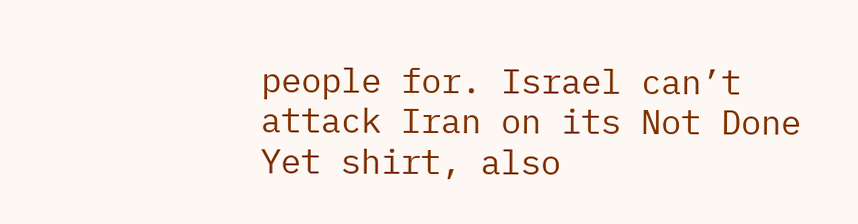people for. Israel can’t attack Iran on its Not Done Yet shirt, also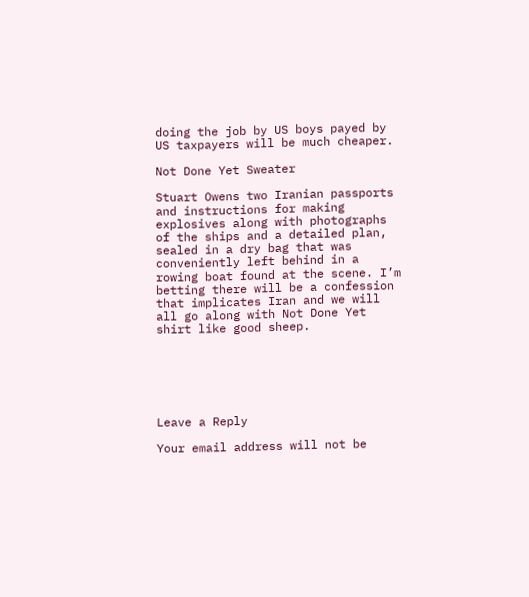doing the job by US boys payed by US taxpayers will be much cheaper.

Not Done Yet Sweater

Stuart Owens two Iranian passports and instructions for making explosives along with photographs of the ships and a detailed plan, sealed in a dry bag that was conveniently left behind in a rowing boat found at the scene. I’m betting there will be a confession that implicates Iran and we will all go along with Not Done Yet shirt like good sheep.






Leave a Reply

Your email address will not be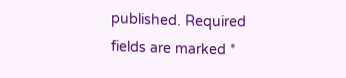published. Required fields are marked *